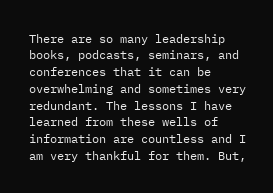There are so many leadership books, podcasts, seminars, and conferences that it can be overwhelming and sometimes very redundant. The lessons I have learned from these wells of information are countless and I am very thankful for them. But,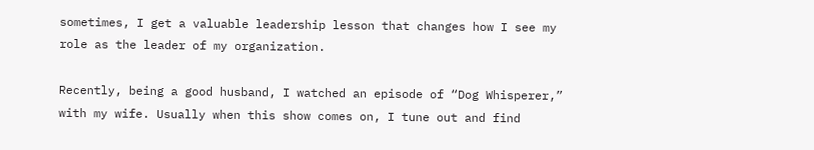sometimes, I get a valuable leadership lesson that changes how I see my role as the leader of my organization.

Recently, being a good husband, I watched an episode of “Dog Whisperer,” with my wife. Usually when this show comes on, I tune out and find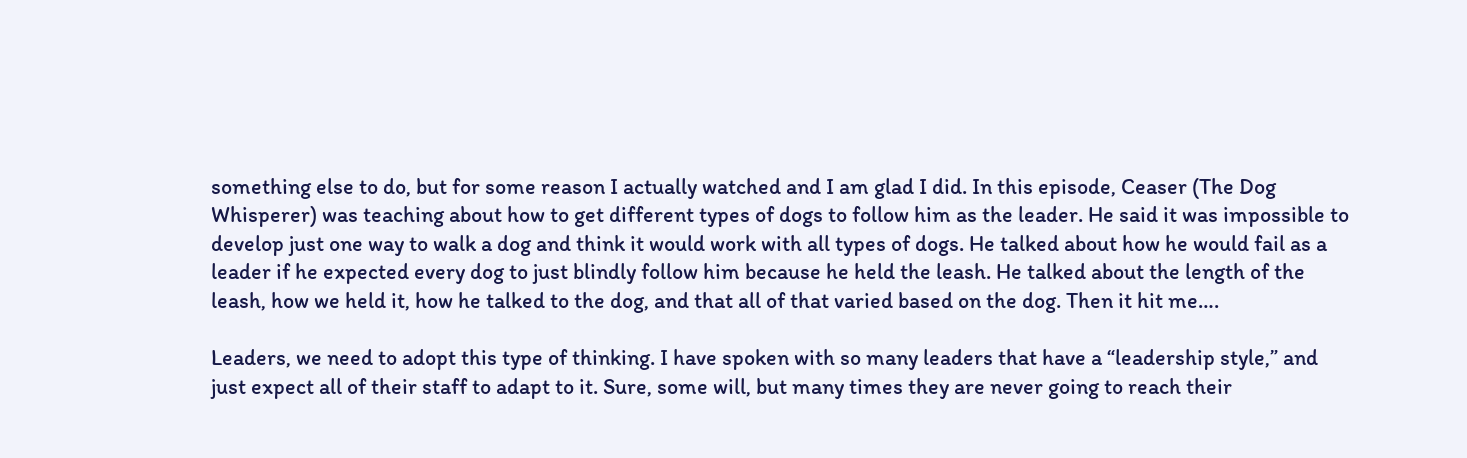something else to do, but for some reason I actually watched and I am glad I did. In this episode, Ceaser (The Dog Whisperer) was teaching about how to get different types of dogs to follow him as the leader. He said it was impossible to develop just one way to walk a dog and think it would work with all types of dogs. He talked about how he would fail as a leader if he expected every dog to just blindly follow him because he held the leash. He talked about the length of the leash, how we held it, how he talked to the dog, and that all of that varied based on the dog. Then it hit me….

Leaders, we need to adopt this type of thinking. I have spoken with so many leaders that have a “leadership style,” and just expect all of their staff to adapt to it. Sure, some will, but many times they are never going to reach their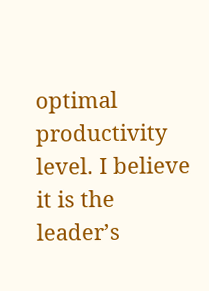optimal productivity level. I believe it is the leader’s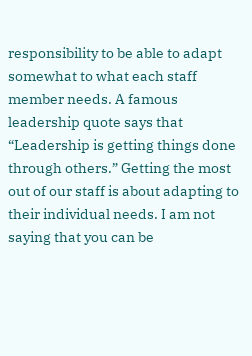responsibility to be able to adapt somewhat to what each staff member needs. A famous leadership quote says that “Leadership is getting things done through others.” Getting the most out of our staff is about adapting to their individual needs. I am not saying that you can be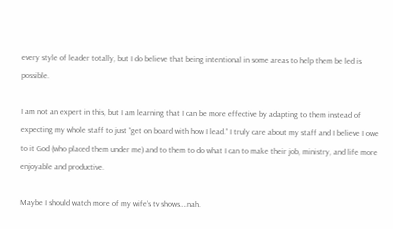every style of leader totally, but I do believe that being intentional in some areas to help them be led is possible.

I am not an expert in this, but I am learning that I can be more effective by adapting to them instead of expecting my whole staff to just “get on board with how I lead.” I truly care about my staff and I believe I owe to it God (who placed them under me) and to them to do what I can to make their job, ministry, and life more enjoyable and productive.

Maybe I should watch more of my wife’s tv shows….nah.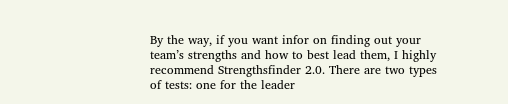By the way, if you want infor on finding out your team’s strengths and how to best lead them, I highly recommend Strengthsfinder 2.0. There are two types of tests: one for the leader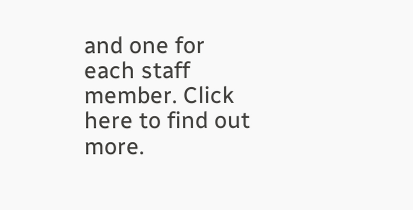and one for each staff member. Click here to find out more.